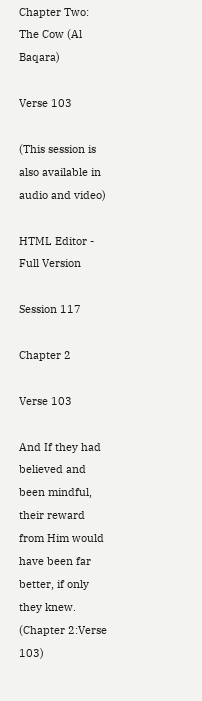Chapter Two: The Cow (Al Baqara)

Verse 103

(This session is also available in audio and video)

HTML Editor - Full Version

Session 117

Chapter 2

Verse 103

And If they had believed and been mindful, their reward from Him would have been far better, if only they knew. (Chapter 2:Verse 103)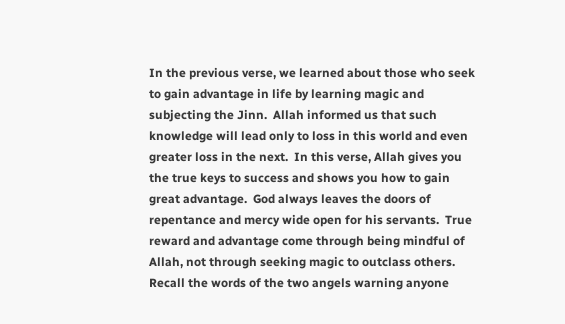In the previous verse, we learned about those who seek to gain advantage in life by learning magic and subjecting the Jinn.  Allah informed us that such knowledge will lead only to loss in this world and even greater loss in the next.  In this verse, Allah gives you the true keys to success and shows you how to gain great advantage.  God always leaves the doors of repentance and mercy wide open for his servants.  True reward and advantage come through being mindful of Allah, not through seeking magic to outclass others.  Recall the words of the two angels warning anyone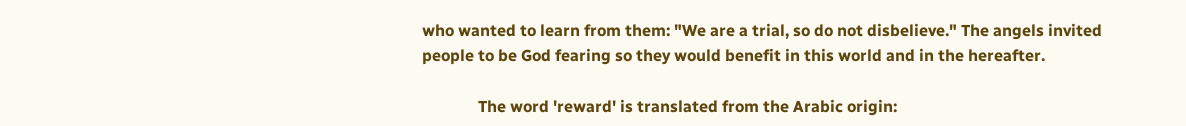who wanted to learn from them: "We are a trial, so do not disbelieve." The angels invited people to be God fearing so they would benefit in this world and in the hereafter.

              The word 'reward' is translated from the Arabic origin: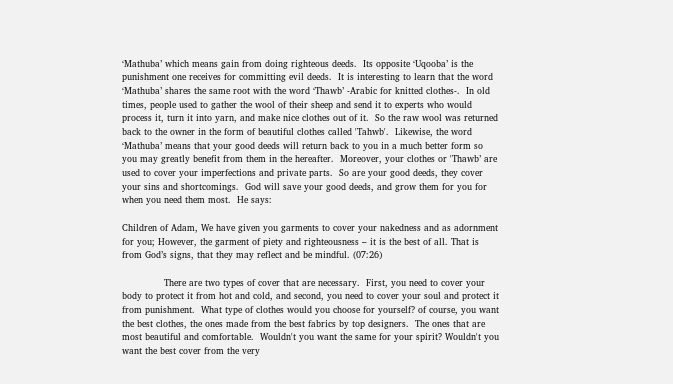‘Mathuba’ which means gain from doing righteous deeds.  Its opposite ‘Uqooba’ is the punishment one receives for committing evil deeds.  It is interesting to learn that the word ‘Mathuba’ shares the same root with the word ‘Thawb’ -Arabic for knitted clothes-.  In old times, people used to gather the wool of their sheep and send it to experts who would process it, turn it into yarn, and make nice clothes out of it.  So the raw wool was returned back to the owner in the form of beautiful clothes called 'Tahwb'.  Likewise, the word ‘Mathuba’ means that your good deeds will return back to you in a much better form so you may greatly benefit from them in the hereafter.  Moreover, your clothes or 'Thawb’ are used to cover your imperfections and private parts.  So are your good deeds, they cover your sins and shortcomings.  God will save your good deeds, and grow them for you for when you need them most.  He says:

Children of Adam, We have given you garments to cover your nakedness and as adornment for you; However, the garment of piety and righteousness – it is the best of all. That is from God’s signs, that they may reflect and be mindful. (07:26)

              There are two types of cover that are necessary.  First, you need to cover your body to protect it from hot and cold, and second, you need to cover your soul and protect it from punishment.  What type of clothes would you choose for yourself? of course, you want the best clothes, the ones made from the best fabrics by top designers.  The ones that are most beautiful and comfortable.  Wouldn't you want the same for your spirit? Wouldn't you want the best cover from the very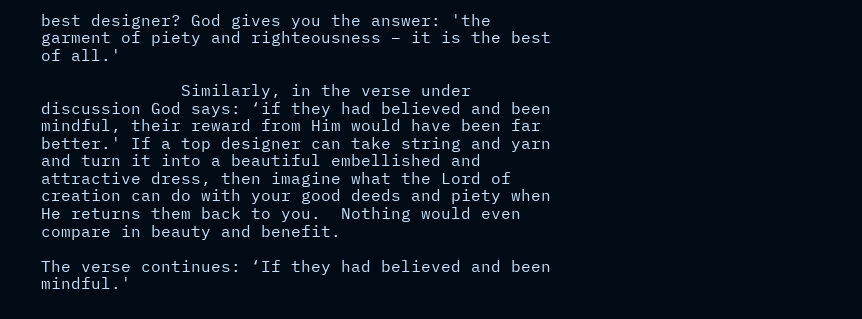best designer? God gives you the answer: 'the garment of piety and righteousness – it is the best of all.'

              Similarly, in the verse under discussion God says: ‘if they had believed and been mindful, their reward from Him would have been far better.' If a top designer can take string and yarn and turn it into a beautiful embellished and attractive dress, then imagine what the Lord of creation can do with your good deeds and piety when He returns them back to you.  Nothing would even compare in beauty and benefit.

The verse continues: ‘If they had believed and been mindful.'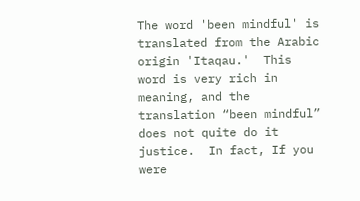The word 'been mindful' is translated from the Arabic origin 'Itaqau.'  This word is very rich in meaning, and the translation “been mindful” does not quite do it justice.  In fact, If you were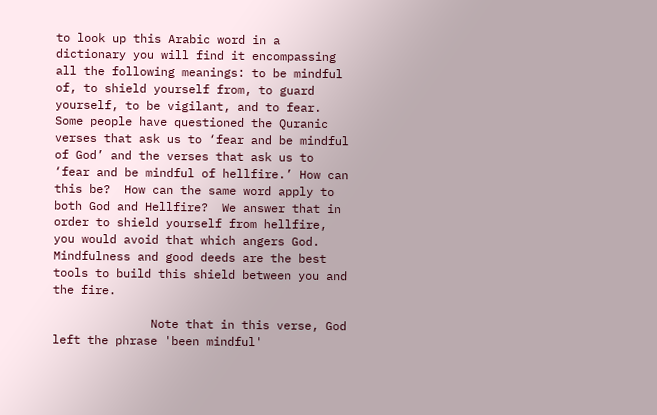to look up this Arabic word in a dictionary you will find it encompassing all the following meanings: to be mindful of, to shield yourself from, to guard yourself, to be vigilant, and to fear.  Some people have questioned the Quranic verses that ask us to ‘fear and be mindful of God’ and the verses that ask us to ‘fear and be mindful of hellfire.’ How can this be?  How can the same word apply to both God and Hellfire?  We answer that in order to shield yourself from hellfire, you would avoid that which angers God.  Mindfulness and good deeds are the best tools to build this shield between you and the fire.

              Note that in this verse, God left the phrase 'been mindful'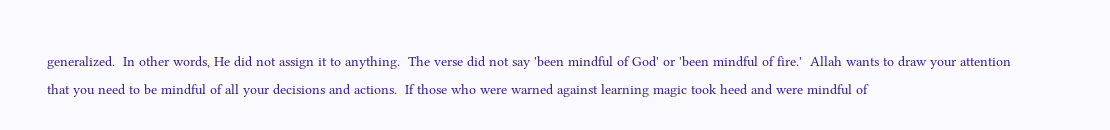generalized.  In other words, He did not assign it to anything.  The verse did not say 'been mindful of God' or 'been mindful of fire.'  Allah wants to draw your attention that you need to be mindful of all your decisions and actions.  If those who were warned against learning magic took heed and were mindful of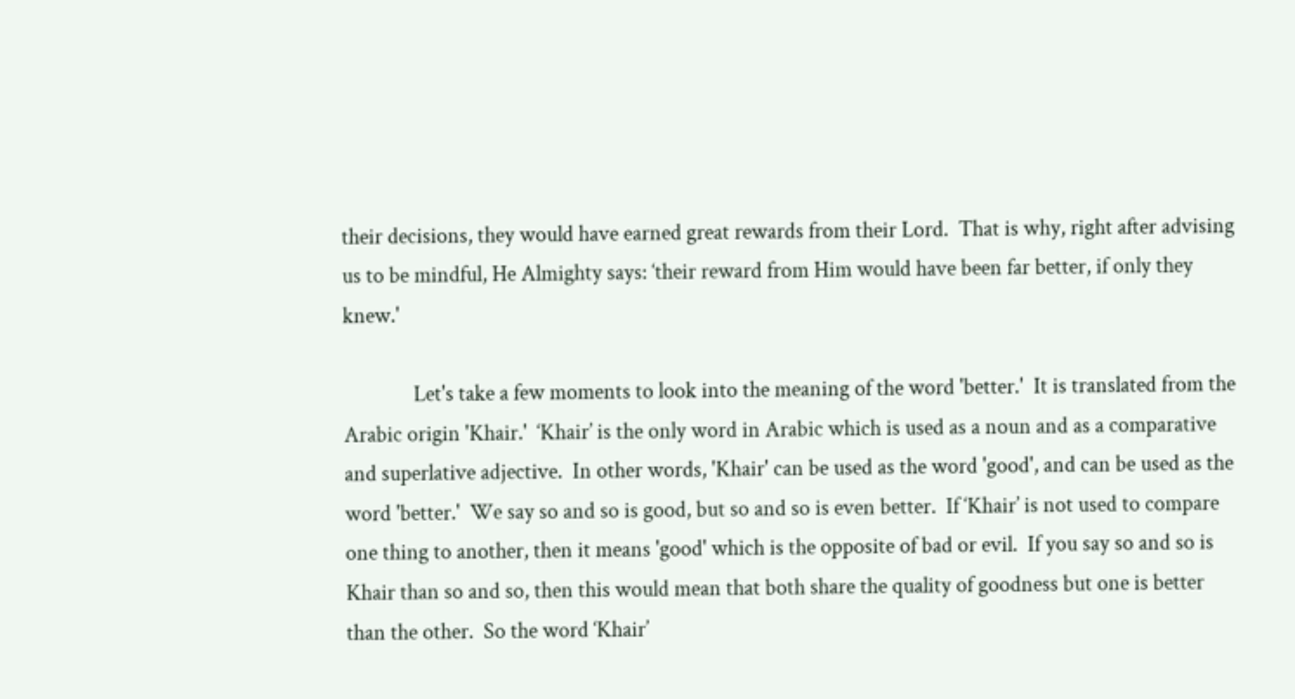their decisions, they would have earned great rewards from their Lord.  That is why, right after advising us to be mindful, He Almighty says: ‘their reward from Him would have been far better, if only they knew.'

              Let's take a few moments to look into the meaning of the word 'better.'  It is translated from the Arabic origin 'Khair.'  ‘Khair’ is the only word in Arabic which is used as a noun and as a comparative and superlative adjective.  In other words, 'Khair' can be used as the word 'good', and can be used as the word 'better.'  We say so and so is good, but so and so is even better.  If ‘Khair’ is not used to compare one thing to another, then it means 'good' which is the opposite of bad or evil.  If you say so and so is Khair than so and so, then this would mean that both share the quality of goodness but one is better than the other.  So the word ‘Khair’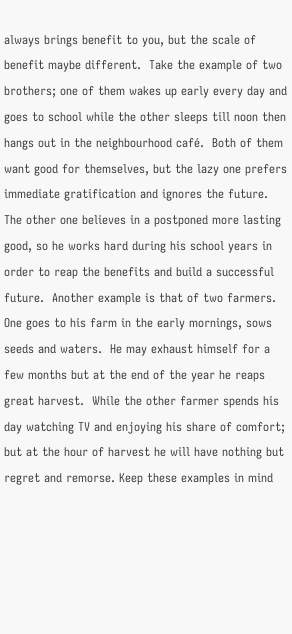always brings benefit to you, but the scale of benefit maybe different.  Take the example of two brothers; one of them wakes up early every day and goes to school while the other sleeps till noon then hangs out in the neighbourhood café.  Both of them want good for themselves, but the lazy one prefers immediate gratification and ignores the future.  The other one believes in a postponed more lasting good, so he works hard during his school years in order to reap the benefits and build a successful future.  Another example is that of two farmers.  One goes to his farm in the early mornings, sows seeds and waters.  He may exhaust himself for a few months but at the end of the year he reaps great harvest.  While the other farmer spends his day watching TV and enjoying his share of comfort; but at the hour of harvest he will have nothing but regret and remorse. Keep these examples in mind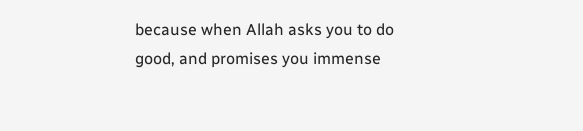because when Allah asks you to do good, and promises you immense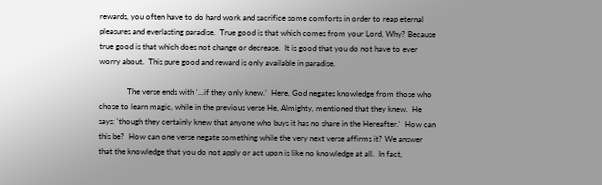rewards, you often have to do hard work and sacrifice some comforts in order to reap eternal pleasures and everlasting paradise.  True good is that which comes from your Lord, Why? Because true good is that which does not change or decrease.  It is good that you do not have to ever worry about.  This pure good and reward is only available in paradise.

              The verse ends with ‘…if they only knew.’  Here, God negates knowledge from those who chose to learn magic, while in the previous verse He, Almighty, mentioned that they knew.  He says: 'though they certainly knew that anyone who buys it has no share in the Hereafter.'  How can this be?  How can one verse negate something while the very next verse affirms it? We answer that the knowledge that you do not apply or act upon is like no knowledge at all.  In fact,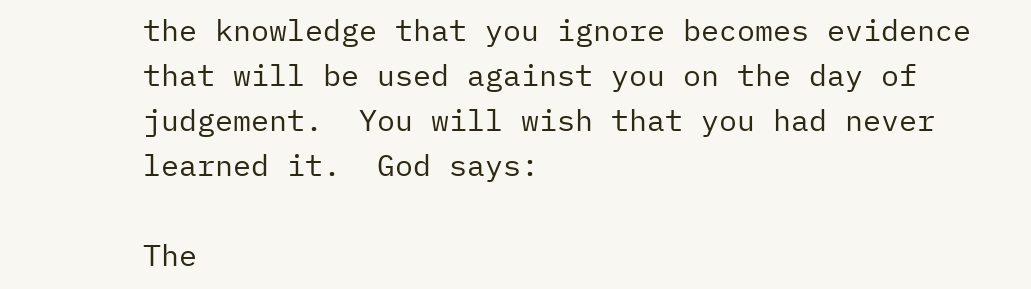the knowledge that you ignore becomes evidence that will be used against you on the day of judgement.  You will wish that you had never learned it.  God says:

The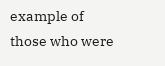example of those who were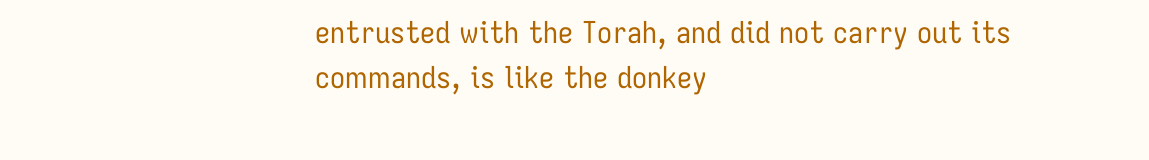entrusted with the Torah, and did not carry out its commands, is like the donkey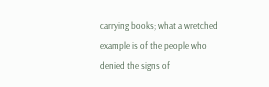carrying books; what a wretched example is of the people who denied the signs of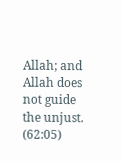Allah; and Allah does not guide the unjust. (62:05)